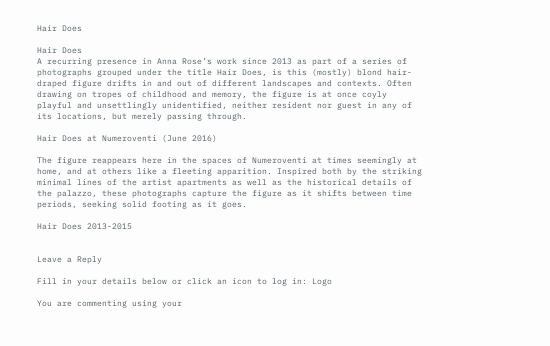Hair Does

Hair Does
A recurring presence in Anna Rose’s work since 2013 as part of a series of photographs grouped under the title Hair Does, is this (mostly) blond hair-draped figure drifts in and out of different landscapes and contexts. Often drawing on tropes of childhood and memory, the figure is at once coyly playful and unsettlingly unidentified, neither resident nor guest in any of its locations, but merely passing through.

Hair Does at Numeroventi (June 2016)

The figure reappears here in the spaces of Numeroventi at times seemingly at home, and at others like a fleeting apparition. Inspired both by the striking minimal lines of the artist apartments as well as the historical details of the palazzo, these photographs capture the figure as it shifts between time periods, seeking solid footing as it goes.

Hair Does 2013-2015


Leave a Reply

Fill in your details below or click an icon to log in: Logo

You are commenting using your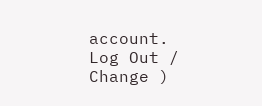account. Log Out /  Change )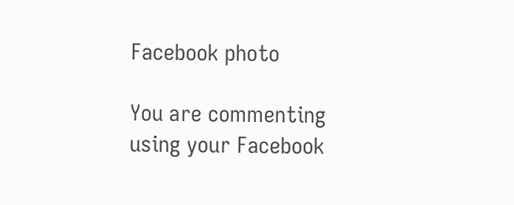Facebook photo

You are commenting using your Facebook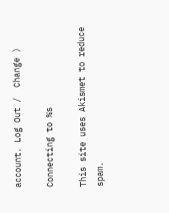account. Log Out /  Change )

Connecting to %s

This site uses Akismet to reduce spam.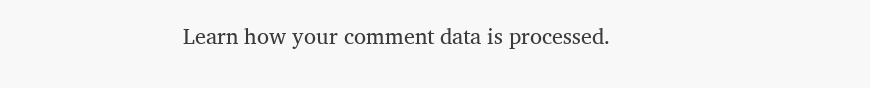Learn how your comment data is processed.